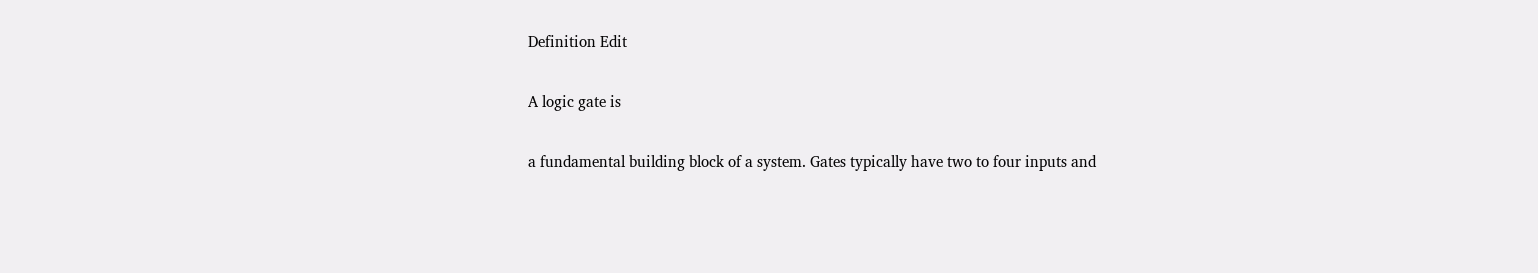Definition Edit

A logic gate is

a fundamental building block of a system. Gates typically have two to four inputs and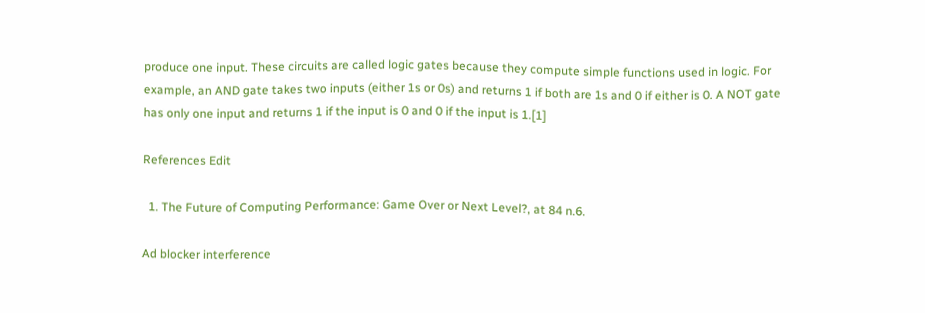produce one input. These circuits are called logic gates because they compute simple functions used in logic. For example, an AND gate takes two inputs (either 1s or 0s) and returns 1 if both are 1s and 0 if either is 0. A NOT gate has only one input and returns 1 if the input is 0 and 0 if the input is 1.[1]

References Edit

  1. The Future of Computing Performance: Game Over or Next Level?, at 84 n.6.

Ad blocker interference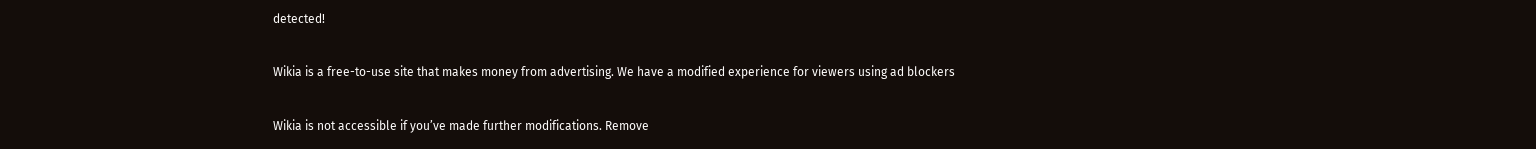detected!

Wikia is a free-to-use site that makes money from advertising. We have a modified experience for viewers using ad blockers

Wikia is not accessible if you’ve made further modifications. Remove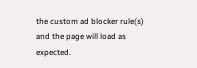the custom ad blocker rule(s) and the page will load as expected.